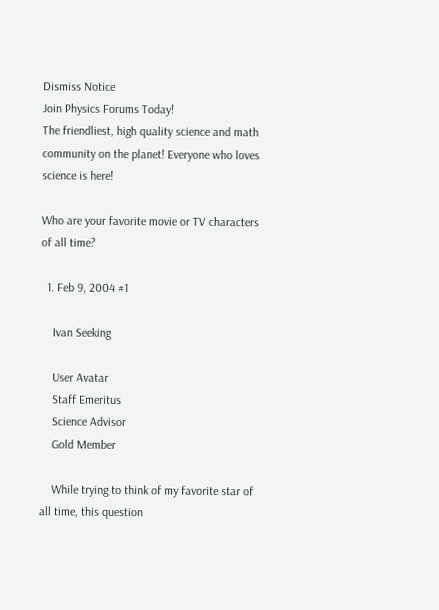Dismiss Notice
Join Physics Forums Today!
The friendliest, high quality science and math community on the planet! Everyone who loves science is here!

Who are your favorite movie or TV characters of all time?

  1. Feb 9, 2004 #1

    Ivan Seeking

    User Avatar
    Staff Emeritus
    Science Advisor
    Gold Member

    While trying to think of my favorite star of all time, this question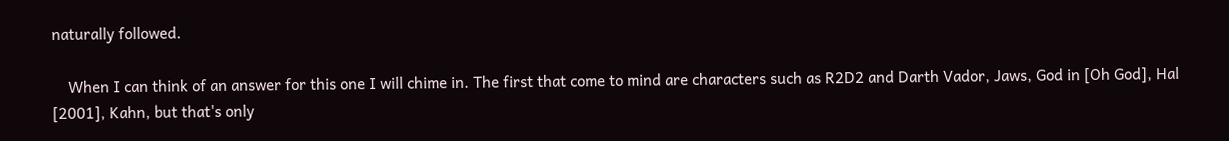naturally followed.

    When I can think of an answer for this one I will chime in. The first that come to mind are characters such as R2D2 and Darth Vador, Jaws, God in [Oh God], Hal [2001], Kahn, but that's only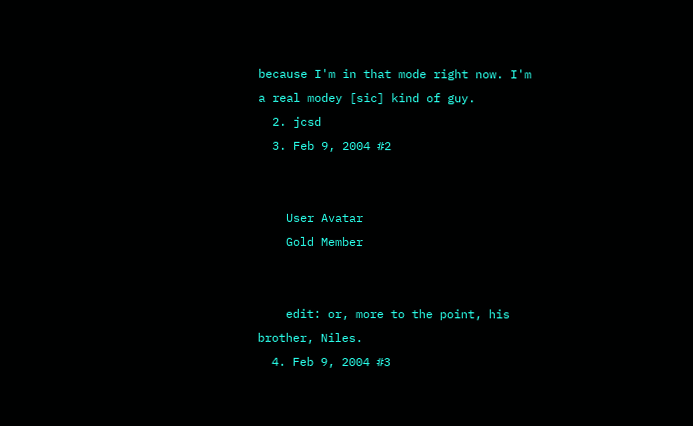because I'm in that mode right now. I'm a real modey [sic] kind of guy.
  2. jcsd
  3. Feb 9, 2004 #2


    User Avatar
    Gold Member


    edit: or, more to the point, his brother, Niles.
  4. Feb 9, 2004 #3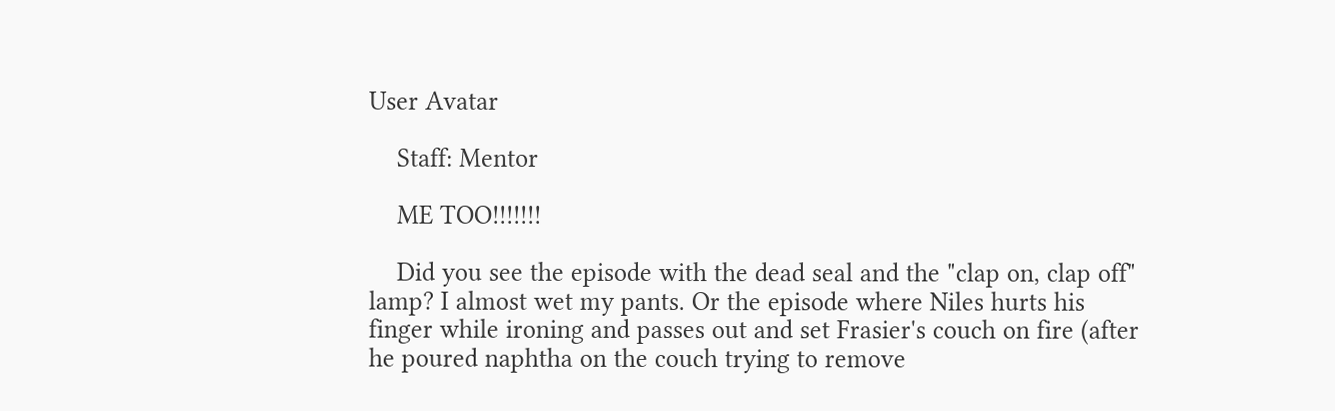User Avatar

    Staff: Mentor

    ME TOO!!!!!!!

    Did you see the episode with the dead seal and the "clap on, clap off" lamp? I almost wet my pants. Or the episode where Niles hurts his finger while ironing and passes out and set Frasier's couch on fire (after he poured naphtha on the couch trying to remove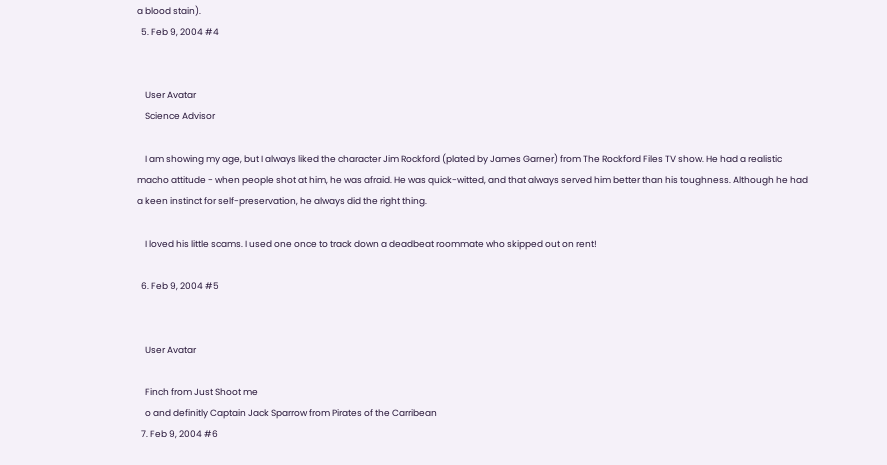a blood stain).
  5. Feb 9, 2004 #4


    User Avatar
    Science Advisor

    I am showing my age, but I always liked the character Jim Rockford (plated by James Garner) from The Rockford Files TV show. He had a realistic macho attitude - when people shot at him, he was afraid. He was quick-witted, and that always served him better than his toughness. Although he had a keen instinct for self-preservation, he always did the right thing.

    I loved his little scams. I used one once to track down a deadbeat roommate who skipped out on rent!

  6. Feb 9, 2004 #5


    User Avatar

    Finch from Just Shoot me
    o and definitly Captain Jack Sparrow from Pirates of the Carribean
  7. Feb 9, 2004 #6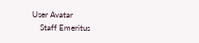User Avatar
    Staff Emeritus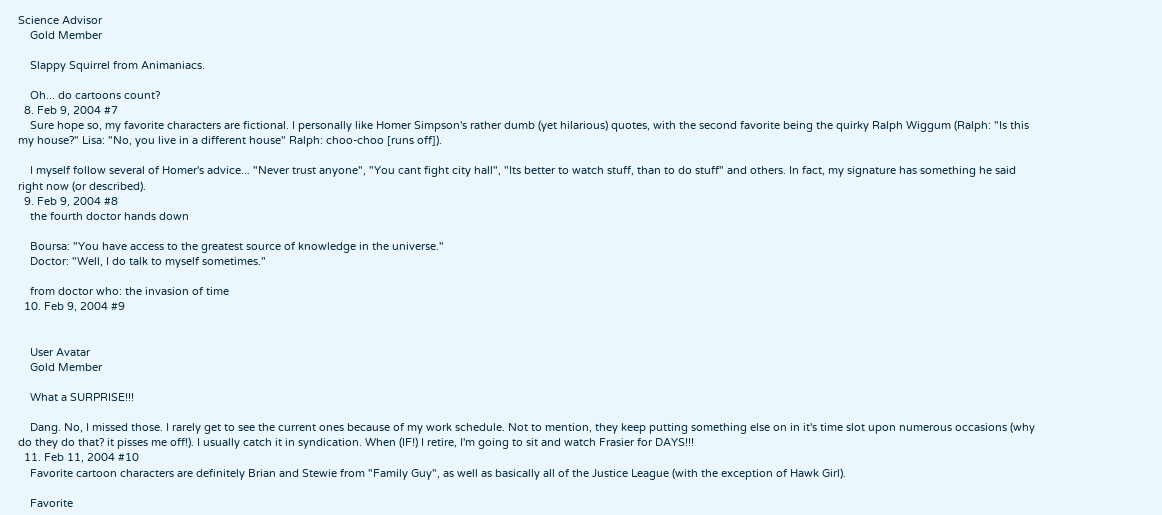Science Advisor
    Gold Member

    Slappy Squirrel from Animaniacs.

    Oh... do cartoons count?
  8. Feb 9, 2004 #7
    Sure hope so, my favorite characters are fictional. I personally like Homer Simpson's rather dumb (yet hilarious) quotes, with the second favorite being the quirky Ralph Wiggum (Ralph: "Is this my house?" Lisa: "No, you live in a different house" Ralph: choo-choo [runs off]).

    I myself follow several of Homer's advice... "Never trust anyone", "You cant fight city hall", "Its better to watch stuff, than to do stuff" and others. In fact, my signature has something he said right now (or described).
  9. Feb 9, 2004 #8
    the fourth doctor hands down

    Boursa: "You have access to the greatest source of knowledge in the universe."
    Doctor: "Well, I do talk to myself sometimes."

    from doctor who: the invasion of time
  10. Feb 9, 2004 #9


    User Avatar
    Gold Member

    What a SURPRISE!!!

    Dang. No, I missed those. I rarely get to see the current ones because of my work schedule. Not to mention, they keep putting something else on in it's time slot upon numerous occasions (why do they do that? it pisses me off!). I usually catch it in syndication. When (IF!) I retire, I'm going to sit and watch Frasier for DAYS!!!
  11. Feb 11, 2004 #10
    Favorite cartoon characters are definitely Brian and Stewie from "Family Guy", as well as basically all of the Justice League (with the exception of Hawk Girl).

    Favorite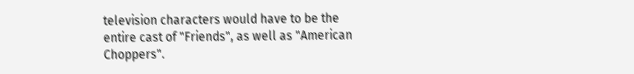television characters would have to be the entire cast of "Friends", as well as "American Choppers".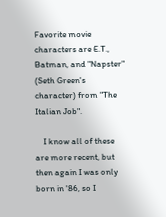Favorite movie characters are E.T., Batman, and "Napster" (Seth Green's character) from "The Italian Job".

    I know all of these are more recent, but then again I was only born in '86, so I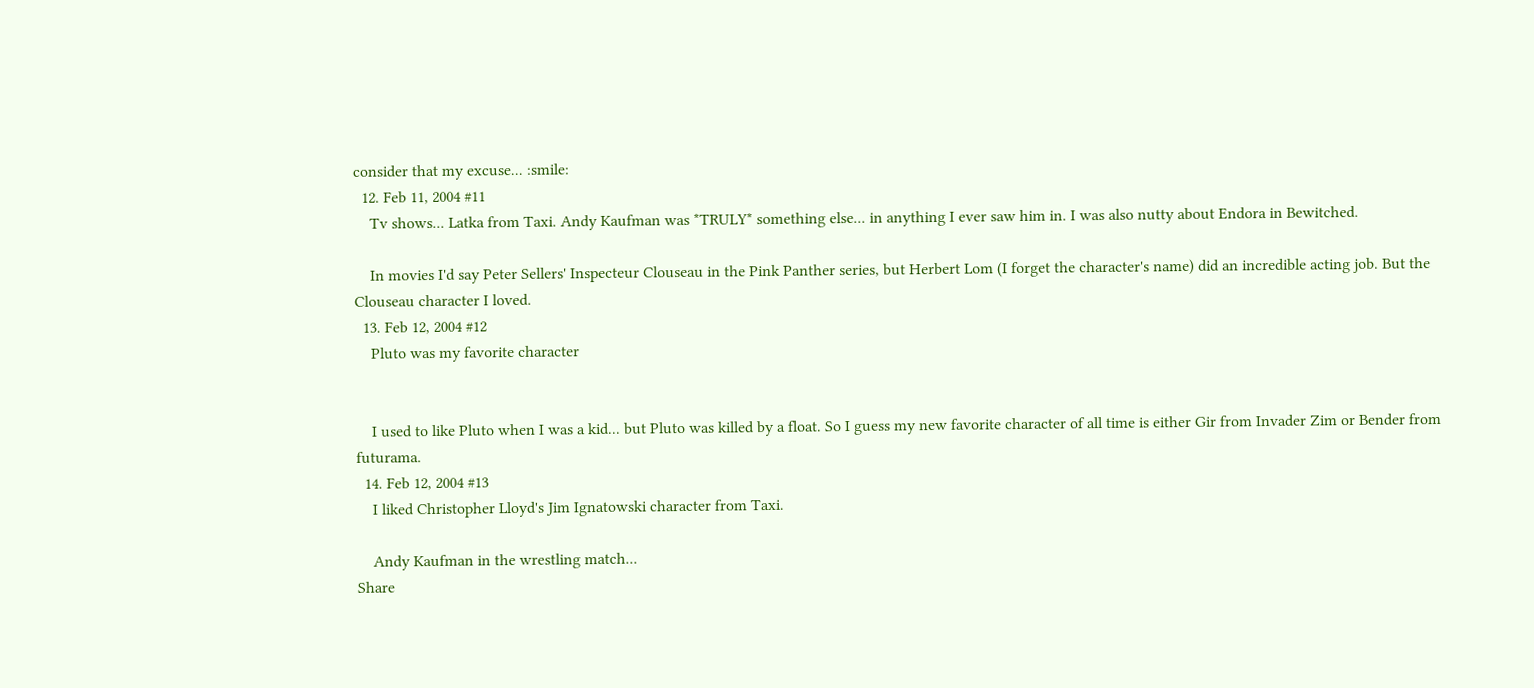consider that my excuse... :smile:
  12. Feb 11, 2004 #11
    Tv shows... Latka from Taxi. Andy Kaufman was *TRULY* something else... in anything I ever saw him in. I was also nutty about Endora in Bewitched.

    In movies I'd say Peter Sellers' Inspecteur Clouseau in the Pink Panther series, but Herbert Lom (I forget the character's name) did an incredible acting job. But the Clouseau character I loved.
  13. Feb 12, 2004 #12
    Pluto was my favorite character


    I used to like Pluto when I was a kid... but Pluto was killed by a float. So I guess my new favorite character of all time is either Gir from Invader Zim or Bender from futurama.
  14. Feb 12, 2004 #13
    I liked Christopher Lloyd's Jim Ignatowski character from Taxi.

    Andy Kaufman in the wrestling match...
Share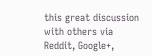this great discussion with others via Reddit, Google+,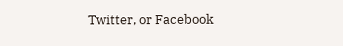Twitter, or Facebook